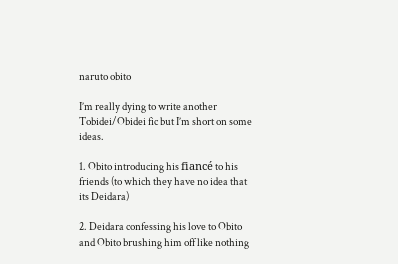naruto obito

I’m really dying to write another Tobidei/Obidei fic but I’m short on some ideas.

1. Obito introducing his fiancé to his friends (to which they have no idea that its Deidara)

2. Deidara confessing his love to Obito and Obito brushing him off like nothing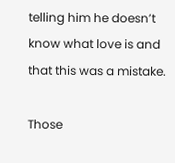telling him he doesn’t know what love is and that this was a mistake.

Those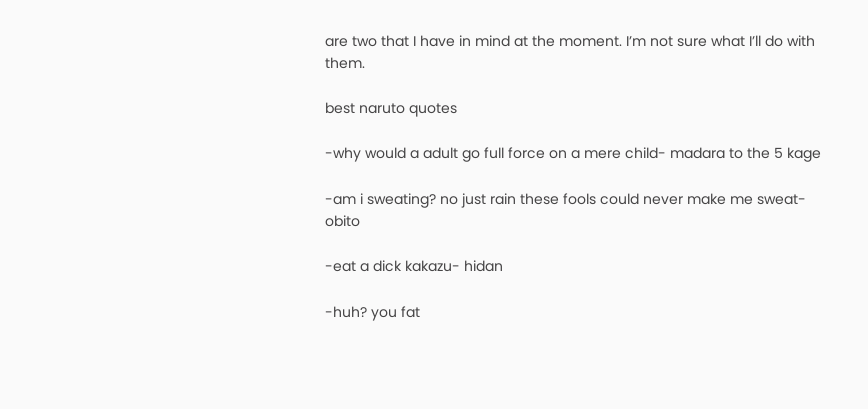are two that I have in mind at the moment. I’m not sure what I’ll do with them.

best naruto quotes

-why would a adult go full force on a mere child- madara to the 5 kage

-am i sweating? no just rain these fools could never make me sweat- obito

-eat a dick kakazu- hidan

-huh? you fat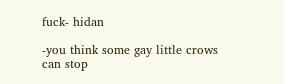fuck- hidan

-you think some gay little crows can stop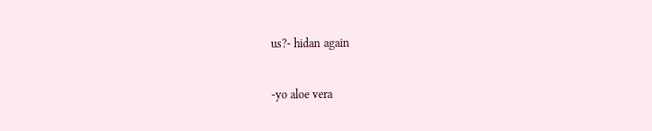us?- hidan again

-yo aloe vera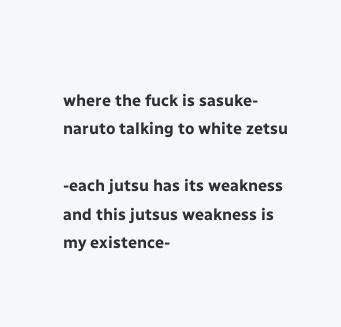where the fuck is sasuke- naruto talking to white zetsu

-each jutsu has its weakness and this jutsus weakness is my existence-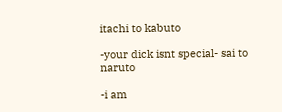itachi to kabuto

-your dick isnt special- sai to naruto

-i am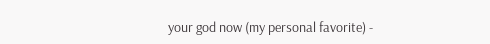your god now (my personal favorite) -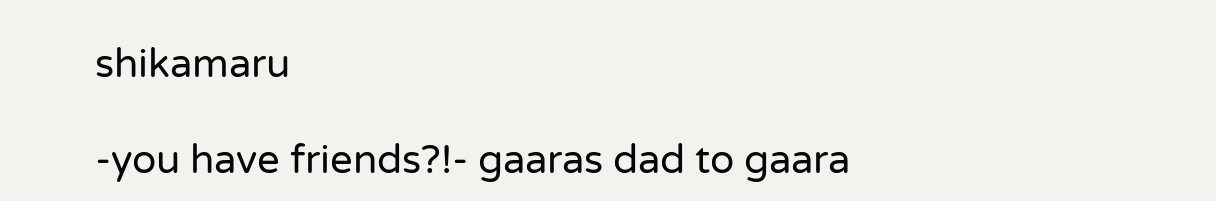shikamaru

-you have friends?!- gaaras dad to gaara